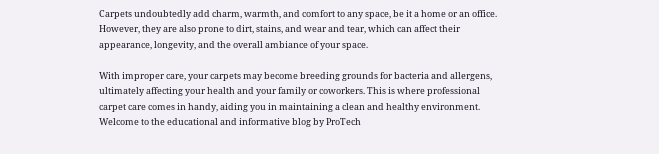Carpets undoubtedly add charm, warmth, and comfort to any space, be it a home or an office. However, they are also prone to dirt, stains, and wear and tear, which can affect their appearance, longevity, and the overall ambiance of your space.

With improper care, your carpets may become breeding grounds for bacteria and allergens, ultimately affecting your health and your family or coworkers. This is where professional carpet care comes in handy, aiding you in maintaining a clean and healthy environment. Welcome to the educational and informative blog by ProTech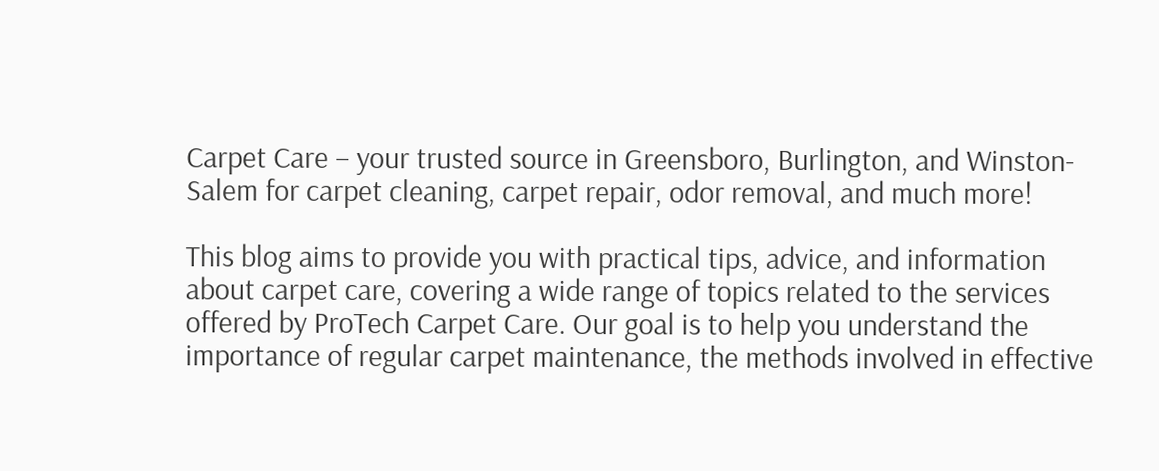Carpet Care – your trusted source in Greensboro, Burlington, and Winston-Salem for carpet cleaning, carpet repair, odor removal, and much more!

This blog aims to provide you with practical tips, advice, and information about carpet care, covering a wide range of topics related to the services offered by ProTech Carpet Care. Our goal is to help you understand the importance of regular carpet maintenance, the methods involved in effective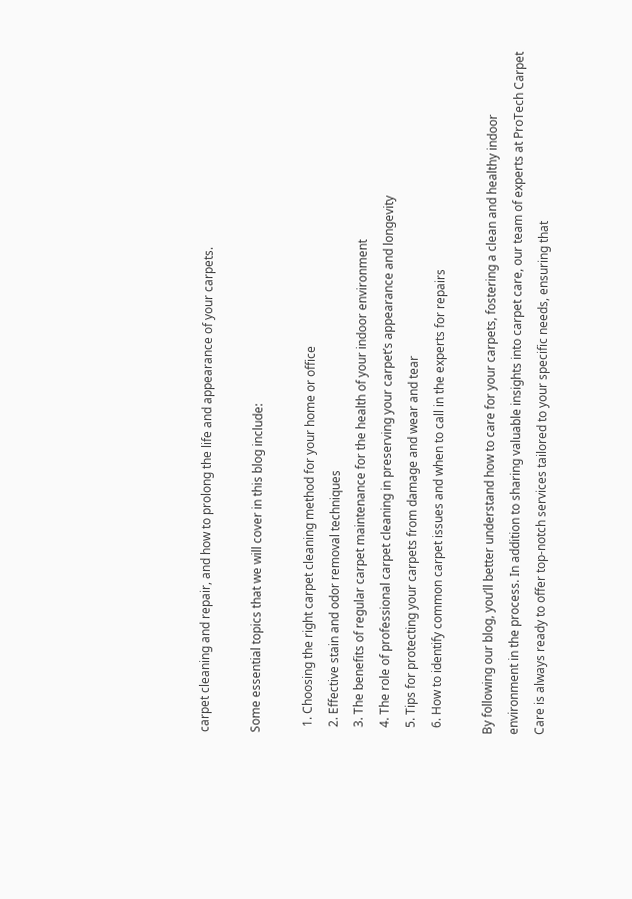carpet cleaning and repair, and how to prolong the life and appearance of your carpets.

Some essential topics that we will cover in this blog include:

  1. Choosing the right carpet cleaning method for your home or office
  2. Effective stain and odor removal techniques
  3. The benefits of regular carpet maintenance for the health of your indoor environment
  4. The role of professional carpet cleaning in preserving your carpet’s appearance and longevity
  5. Tips for protecting your carpets from damage and wear and tear
  6. How to identify common carpet issues and when to call in the experts for repairs

By following our blog, you’ll better understand how to care for your carpets, fostering a clean and healthy indoor environment in the process. In addition to sharing valuable insights into carpet care, our team of experts at ProTech Carpet Care is always ready to offer top-notch services tailored to your specific needs, ensuring that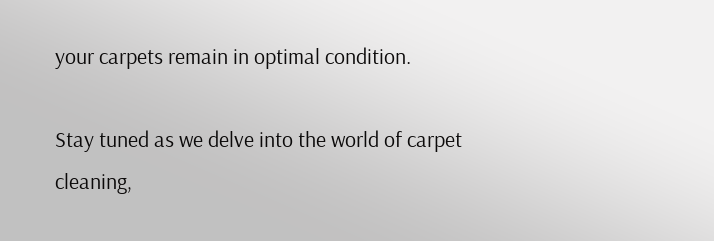your carpets remain in optimal condition.

Stay tuned as we delve into the world of carpet cleaning,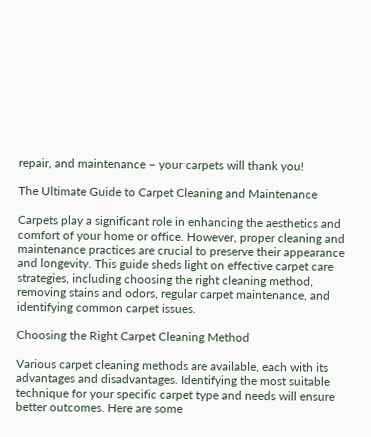repair, and maintenance – your carpets will thank you!

The Ultimate Guide to Carpet Cleaning and Maintenance

Carpets play a significant role in enhancing the aesthetics and comfort of your home or office. However, proper cleaning and maintenance practices are crucial to preserve their appearance and longevity. This guide sheds light on effective carpet care strategies, including choosing the right cleaning method, removing stains and odors, regular carpet maintenance, and identifying common carpet issues.

Choosing the Right Carpet Cleaning Method

Various carpet cleaning methods are available, each with its advantages and disadvantages. Identifying the most suitable technique for your specific carpet type and needs will ensure better outcomes. Here are some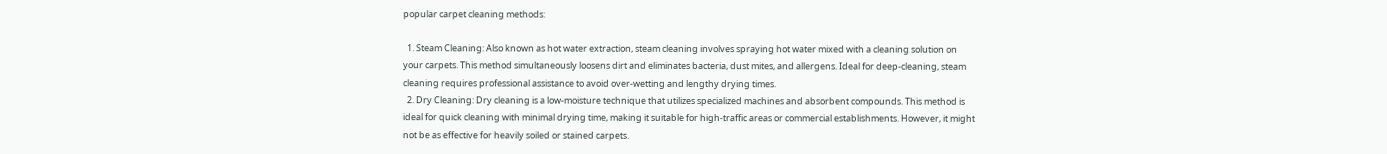popular carpet cleaning methods:

  1. Steam Cleaning: Also known as hot water extraction, steam cleaning involves spraying hot water mixed with a cleaning solution on your carpets. This method simultaneously loosens dirt and eliminates bacteria, dust mites, and allergens. Ideal for deep-cleaning, steam cleaning requires professional assistance to avoid over-wetting and lengthy drying times.
  2. Dry Cleaning: Dry cleaning is a low-moisture technique that utilizes specialized machines and absorbent compounds. This method is ideal for quick cleaning with minimal drying time, making it suitable for high-traffic areas or commercial establishments. However, it might not be as effective for heavily soiled or stained carpets.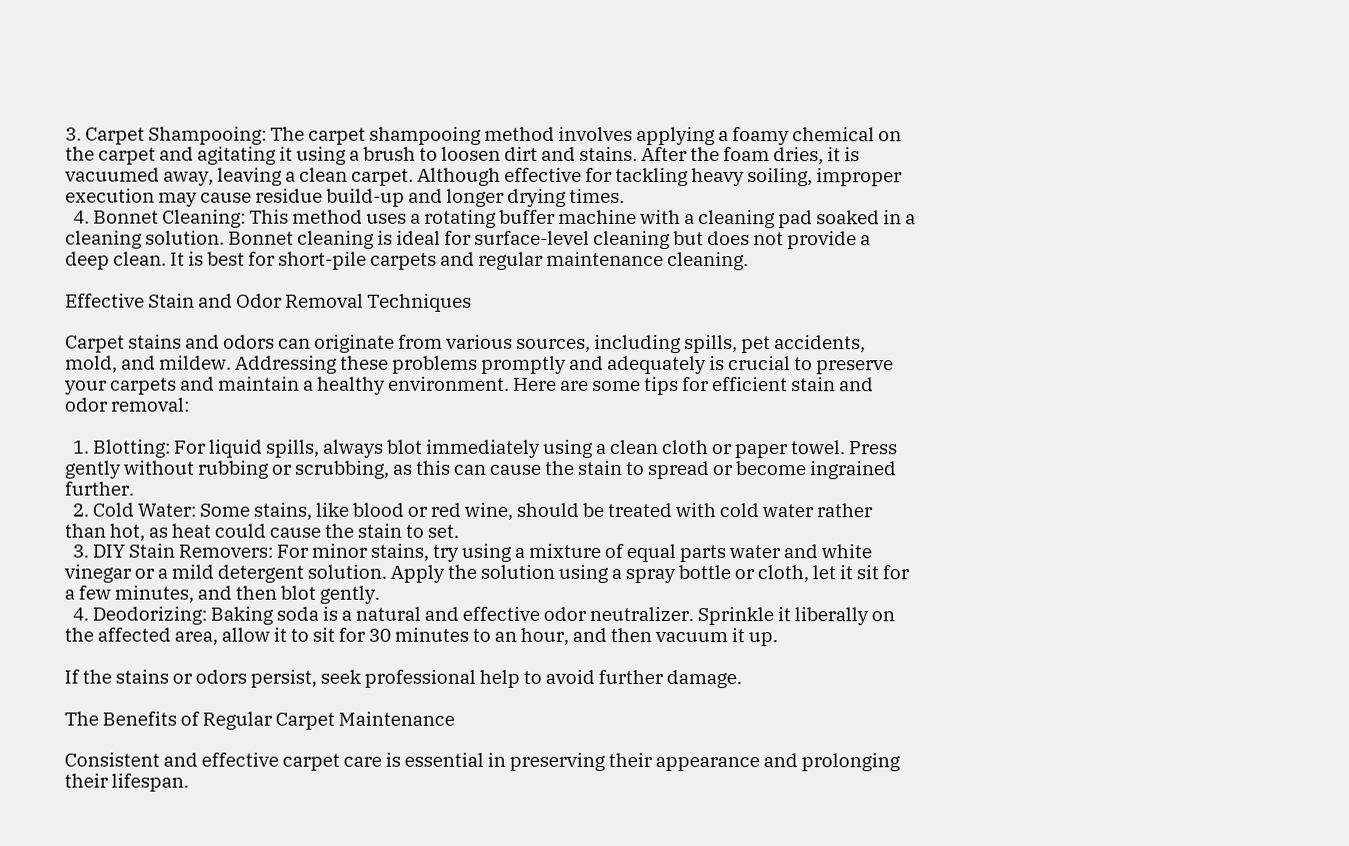3. Carpet Shampooing: The carpet shampooing method involves applying a foamy chemical on the carpet and agitating it using a brush to loosen dirt and stains. After the foam dries, it is vacuumed away, leaving a clean carpet. Although effective for tackling heavy soiling, improper execution may cause residue build-up and longer drying times.
  4. Bonnet Cleaning: This method uses a rotating buffer machine with a cleaning pad soaked in a cleaning solution. Bonnet cleaning is ideal for surface-level cleaning but does not provide a deep clean. It is best for short-pile carpets and regular maintenance cleaning.

Effective Stain and Odor Removal Techniques

Carpet stains and odors can originate from various sources, including spills, pet accidents, mold, and mildew. Addressing these problems promptly and adequately is crucial to preserve your carpets and maintain a healthy environment. Here are some tips for efficient stain and odor removal:

  1. Blotting: For liquid spills, always blot immediately using a clean cloth or paper towel. Press gently without rubbing or scrubbing, as this can cause the stain to spread or become ingrained further.
  2. Cold Water: Some stains, like blood or red wine, should be treated with cold water rather than hot, as heat could cause the stain to set.
  3. DIY Stain Removers: For minor stains, try using a mixture of equal parts water and white vinegar or a mild detergent solution. Apply the solution using a spray bottle or cloth, let it sit for a few minutes, and then blot gently.
  4. Deodorizing: Baking soda is a natural and effective odor neutralizer. Sprinkle it liberally on the affected area, allow it to sit for 30 minutes to an hour, and then vacuum it up.

If the stains or odors persist, seek professional help to avoid further damage.

The Benefits of Regular Carpet Maintenance

Consistent and effective carpet care is essential in preserving their appearance and prolonging their lifespan.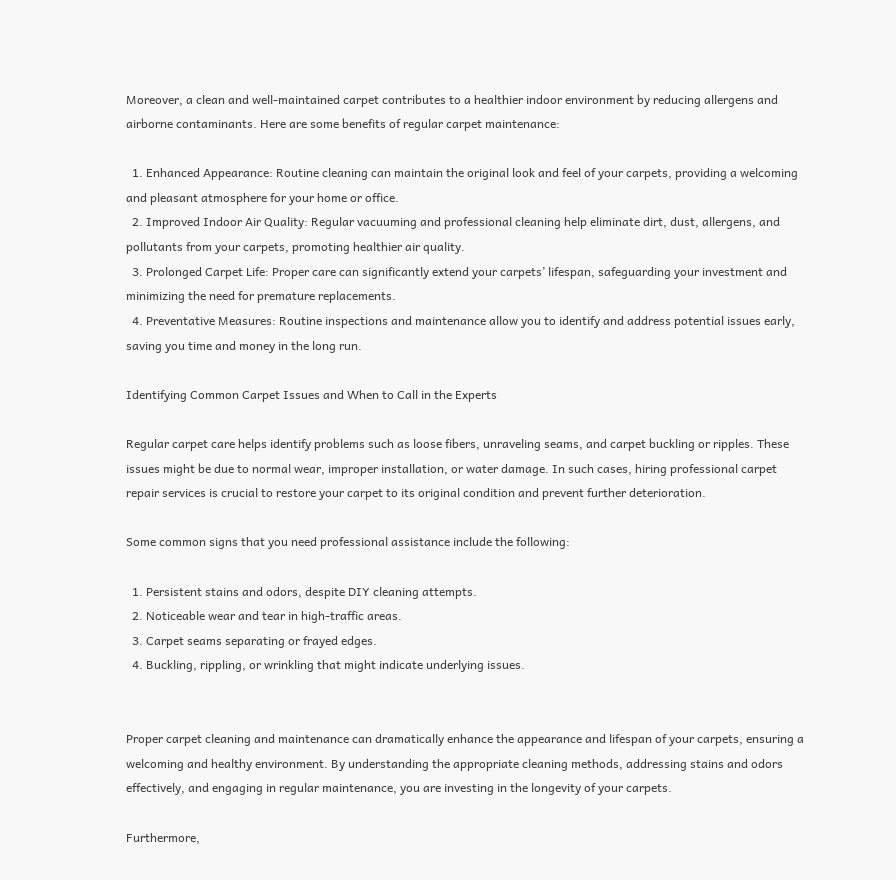Moreover, a clean and well-maintained carpet contributes to a healthier indoor environment by reducing allergens and airborne contaminants. Here are some benefits of regular carpet maintenance:

  1. Enhanced Appearance: Routine cleaning can maintain the original look and feel of your carpets, providing a welcoming and pleasant atmosphere for your home or office.
  2. Improved Indoor Air Quality: Regular vacuuming and professional cleaning help eliminate dirt, dust, allergens, and pollutants from your carpets, promoting healthier air quality.
  3. Prolonged Carpet Life: Proper care can significantly extend your carpets’ lifespan, safeguarding your investment and minimizing the need for premature replacements.
  4. Preventative Measures: Routine inspections and maintenance allow you to identify and address potential issues early, saving you time and money in the long run.

Identifying Common Carpet Issues and When to Call in the Experts

Regular carpet care helps identify problems such as loose fibers, unraveling seams, and carpet buckling or ripples. These issues might be due to normal wear, improper installation, or water damage. In such cases, hiring professional carpet repair services is crucial to restore your carpet to its original condition and prevent further deterioration.

Some common signs that you need professional assistance include the following:

  1. Persistent stains and odors, despite DIY cleaning attempts.
  2. Noticeable wear and tear in high-traffic areas.
  3. Carpet seams separating or frayed edges.
  4. Buckling, rippling, or wrinkling that might indicate underlying issues.


Proper carpet cleaning and maintenance can dramatically enhance the appearance and lifespan of your carpets, ensuring a welcoming and healthy environment. By understanding the appropriate cleaning methods, addressing stains and odors effectively, and engaging in regular maintenance, you are investing in the longevity of your carpets.

Furthermore,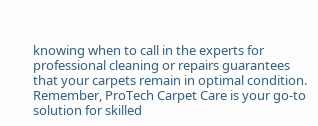knowing when to call in the experts for professional cleaning or repairs guarantees that your carpets remain in optimal condition. Remember, ProTech Carpet Care is your go-to solution for skilled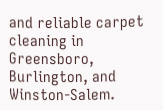and reliable carpet cleaning in Greensboro, Burlington, and Winston-Salem.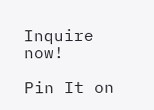Inquire now!

Pin It on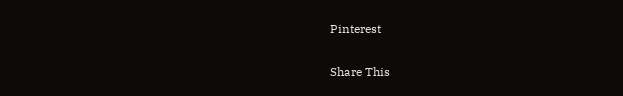Pinterest

Share This